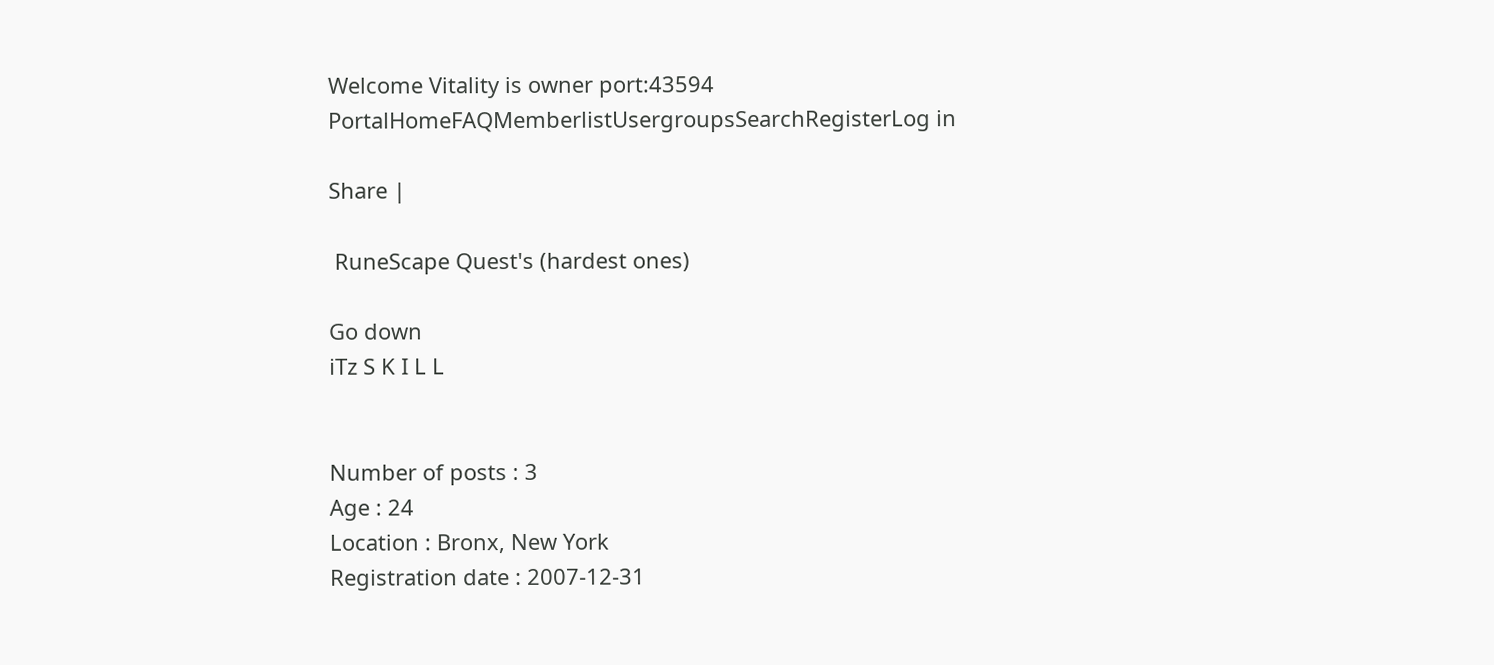Welcome Vitality is owner port:43594
PortalHomeFAQMemberlistUsergroupsSearchRegisterLog in

Share |

 RuneScape Quest's (hardest ones)

Go down
iTz S K I L L


Number of posts : 3
Age : 24
Location : Bronx, New York
Registration date : 2007-12-31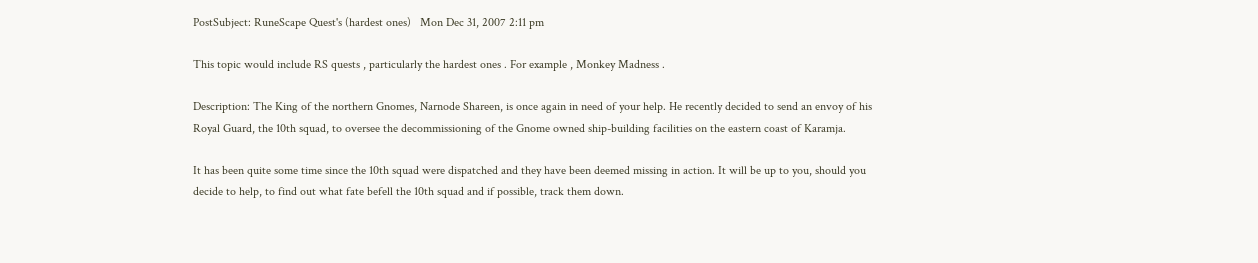PostSubject: RuneScape Quest's (hardest ones)   Mon Dec 31, 2007 2:11 pm

This topic would include RS quests , particularly the hardest ones . For example , Monkey Madness .

Description: The King of the northern Gnomes, Narnode Shareen, is once again in need of your help. He recently decided to send an envoy of his Royal Guard, the 10th squad, to oversee the decommissioning of the Gnome owned ship-building facilities on the eastern coast of Karamja.

It has been quite some time since the 10th squad were dispatched and they have been deemed missing in action. It will be up to you, should you decide to help, to find out what fate befell the 10th squad and if possible, track them down.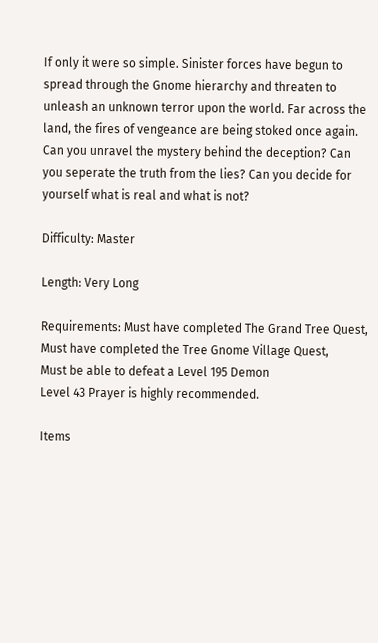If only it were so simple. Sinister forces have begun to spread through the Gnome hierarchy and threaten to unleash an unknown terror upon the world. Far across the land, the fires of vengeance are being stoked once again. Can you unravel the mystery behind the deception? Can you seperate the truth from the lies? Can you decide for yourself what is real and what is not?

Difficulty: Master

Length: Very Long

Requirements: Must have completed The Grand Tree Quest,
Must have completed the Tree Gnome Village Quest,
Must be able to defeat a Level 195 Demon
Level 43 Prayer is highly recommended.

Items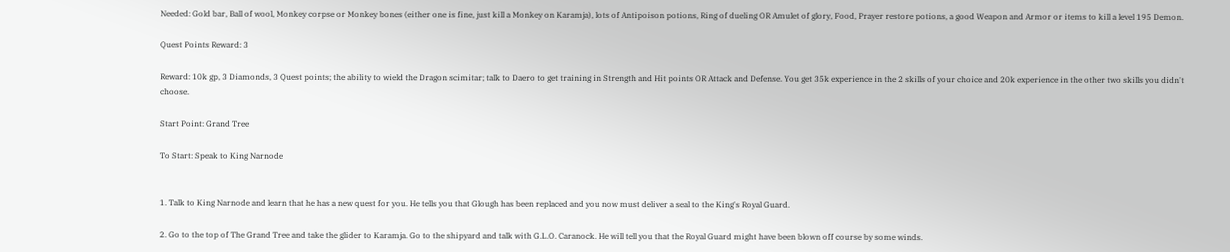Needed: Gold bar, Ball of wool, Monkey corpse or Monkey bones (either one is fine, just kill a Monkey on Karamja), lots of Antipoison potions, Ring of dueling OR Amulet of glory, Food, Prayer restore potions, a good Weapon and Armor or items to kill a level 195 Demon.

Quest Points Reward: 3

Reward: 10k gp, 3 Diamonds, 3 Quest points; the ability to wield the Dragon scimitar; talk to Daero to get training in Strength and Hit points OR Attack and Defense. You get 35k experience in the 2 skills of your choice and 20k experience in the other two skills you didn't choose.

Start Point: Grand Tree

To Start: Speak to King Narnode


1. Talk to King Narnode and learn that he has a new quest for you. He tells you that Glough has been replaced and you now must deliver a seal to the King's Royal Guard.

2. Go to the top of The Grand Tree and take the glider to Karamja. Go to the shipyard and talk with G.L.O. Caranock. He will tell you that the Royal Guard might have been blown off course by some winds.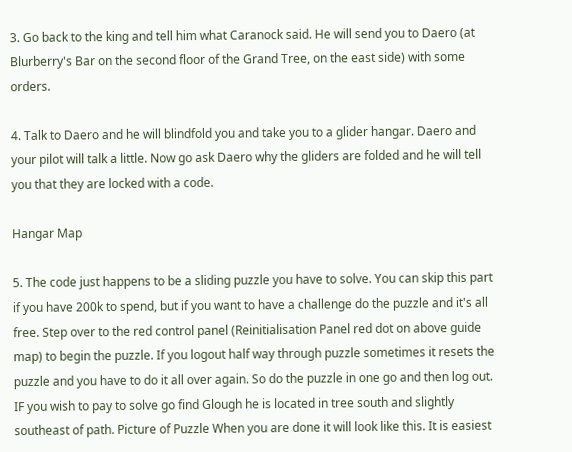3. Go back to the king and tell him what Caranock said. He will send you to Daero (at Blurberry's Bar on the second floor of the Grand Tree, on the east side) with some orders.

4. Talk to Daero and he will blindfold you and take you to a glider hangar. Daero and your pilot will talk a little. Now go ask Daero why the gliders are folded and he will tell you that they are locked with a code.

Hangar Map

5. The code just happens to be a sliding puzzle you have to solve. You can skip this part if you have 200k to spend, but if you want to have a challenge do the puzzle and it's all free. Step over to the red control panel (Reinitialisation Panel red dot on above guide map) to begin the puzzle. If you logout half way through puzzle sometimes it resets the puzzle and you have to do it all over again. So do the puzzle in one go and then log out. IF you wish to pay to solve go find Glough he is located in tree south and slightly southeast of path. Picture of Puzzle When you are done it will look like this. It is easiest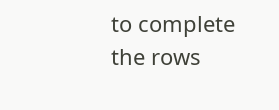to complete the rows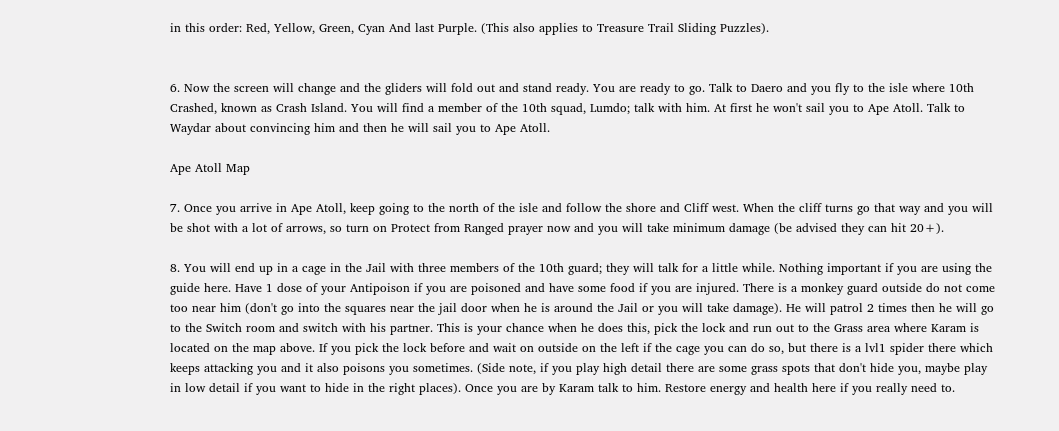in this order: Red, Yellow, Green, Cyan And last Purple. (This also applies to Treasure Trail Sliding Puzzles).


6. Now the screen will change and the gliders will fold out and stand ready. You are ready to go. Talk to Daero and you fly to the isle where 10th Crashed, known as Crash Island. You will find a member of the 10th squad, Lumdo; talk with him. At first he won't sail you to Ape Atoll. Talk to Waydar about convincing him and then he will sail you to Ape Atoll.

Ape Atoll Map

7. Once you arrive in Ape Atoll, keep going to the north of the isle and follow the shore and Cliff west. When the cliff turns go that way and you will be shot with a lot of arrows, so turn on Protect from Ranged prayer now and you will take minimum damage (be advised they can hit 20+).

8. You will end up in a cage in the Jail with three members of the 10th guard; they will talk for a little while. Nothing important if you are using the guide here. Have 1 dose of your Antipoison if you are poisoned and have some food if you are injured. There is a monkey guard outside do not come too near him (don't go into the squares near the jail door when he is around the Jail or you will take damage). He will patrol 2 times then he will go to the Switch room and switch with his partner. This is your chance when he does this, pick the lock and run out to the Grass area where Karam is located on the map above. If you pick the lock before and wait on outside on the left if the cage you can do so, but there is a lvl1 spider there which keeps attacking you and it also poisons you sometimes. (Side note, if you play high detail there are some grass spots that don't hide you, maybe play in low detail if you want to hide in the right places). Once you are by Karam talk to him. Restore energy and health here if you really need to.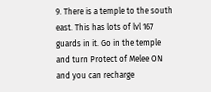9. There is a temple to the south east. This has lots of lvl 167 guards in it. Go in the temple and turn Protect of Melee ON and you can recharge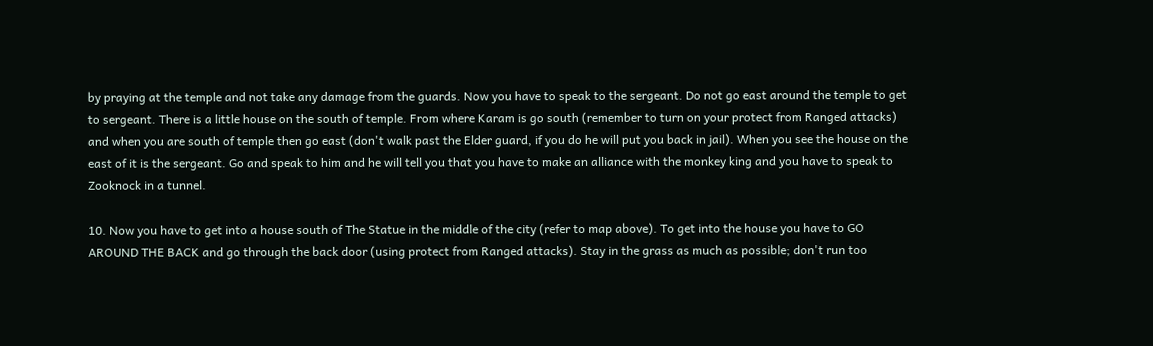by praying at the temple and not take any damage from the guards. Now you have to speak to the sergeant. Do not go east around the temple to get to sergeant. There is a little house on the south of temple. From where Karam is go south (remember to turn on your protect from Ranged attacks) and when you are south of temple then go east (don't walk past the Elder guard, if you do he will put you back in jail). When you see the house on the east of it is the sergeant. Go and speak to him and he will tell you that you have to make an alliance with the monkey king and you have to speak to Zooknock in a tunnel.

10. Now you have to get into a house south of The Statue in the middle of the city (refer to map above). To get into the house you have to GO AROUND THE BACK and go through the back door (using protect from Ranged attacks). Stay in the grass as much as possible; don't run too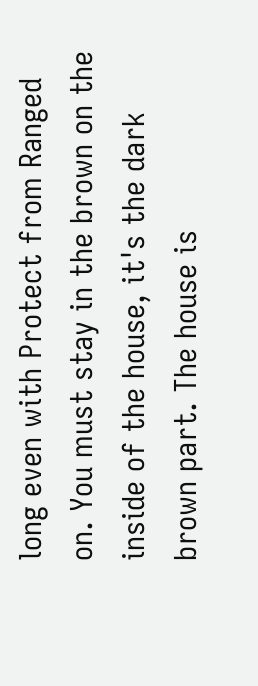long even with Protect from Ranged on. You must stay in the brown on the inside of the house, it's the dark brown part. The house is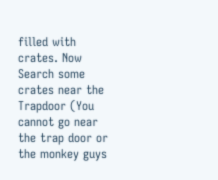filled with crates. Now Search some crates near the Trapdoor (You cannot go near the trap door or the monkey guys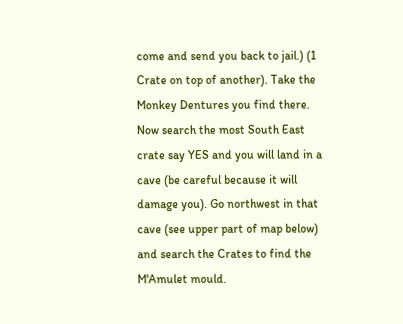come and send you back to jail.) (1 Crate on top of another). Take the Monkey Dentures you find there. Now search the most South East crate say YES and you will land in a cave (be careful because it will damage you). Go northwest in that cave (see upper part of map below) and search the Crates to find the M'Amulet mould.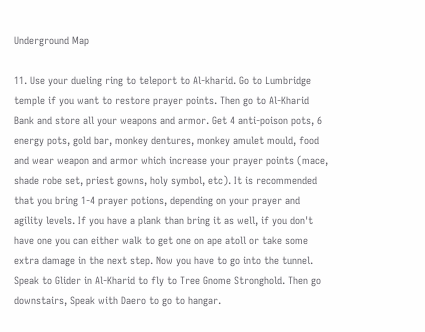Underground Map

11. Use your dueling ring to teleport to Al-kharid. Go to Lumbridge temple if you want to restore prayer points. Then go to Al-Kharid Bank and store all your weapons and armor. Get 4 anti-poison pots, 6 energy pots, gold bar, monkey dentures, monkey amulet mould, food and wear weapon and armor which increase your prayer points (mace, shade robe set, priest gowns, holy symbol, etc). It is recommended that you bring 1-4 prayer potions, depending on your prayer and agility levels. If you have a plank than bring it as well, if you don't have one you can either walk to get one on ape atoll or take some extra damage in the next step. Now you have to go into the tunnel. Speak to Glider in Al-Kharid to fly to Tree Gnome Stronghold. Then go downstairs, Speak with Daero to go to hangar.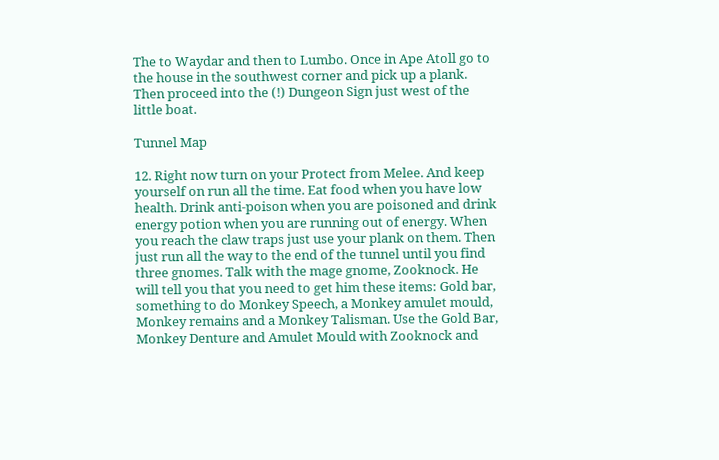The to Waydar and then to Lumbo. Once in Ape Atoll go to the house in the southwest corner and pick up a plank. Then proceed into the (!) Dungeon Sign just west of the little boat.

Tunnel Map

12. Right now turn on your Protect from Melee. And keep yourself on run all the time. Eat food when you have low health. Drink anti-poison when you are poisoned and drink energy potion when you are running out of energy. When you reach the claw traps just use your plank on them. Then just run all the way to the end of the tunnel until you find three gnomes. Talk with the mage gnome, Zooknock. He will tell you that you need to get him these items: Gold bar, something to do Monkey Speech, a Monkey amulet mould, Monkey remains and a Monkey Talisman. Use the Gold Bar, Monkey Denture and Amulet Mould with Zooknock and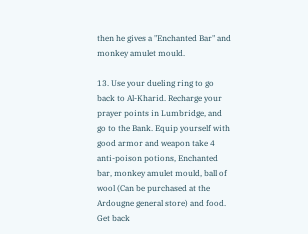then he gives a "Enchanted Bar" and monkey amulet mould.

13. Use your dueling ring to go back to Al-Kharid. Recharge your prayer points in Lumbridge, and go to the Bank. Equip yourself with good armor and weapon take 4 anti-poison potions, Enchanted bar, monkey amulet mould, ball of wool (Can be purchased at the Ardougne general store) and food. Get back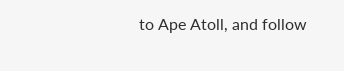to Ape Atoll, and follow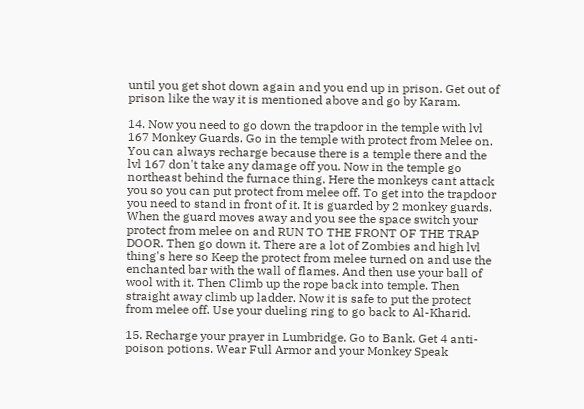until you get shot down again and you end up in prison. Get out of prison like the way it is mentioned above and go by Karam.

14. Now you need to go down the trapdoor in the temple with lvl 167 Monkey Guards. Go in the temple with protect from Melee on. You can always recharge because there is a temple there and the lvl 167 don't take any damage off you. Now in the temple go northeast behind the furnace thing. Here the monkeys cant attack you so you can put protect from melee off. To get into the trapdoor you need to stand in front of it. It is guarded by 2 monkey guards. When the guard moves away and you see the space switch your protect from melee on and RUN TO THE FRONT OF THE TRAP DOOR. Then go down it. There are a lot of Zombies and high lvl thing's here so Keep the protect from melee turned on and use the enchanted bar with the wall of flames. And then use your ball of wool with it. Then Climb up the rope back into temple. Then straight away climb up ladder. Now it is safe to put the protect from melee off. Use your dueling ring to go back to Al-Kharid.

15. Recharge your prayer in Lumbridge. Go to Bank. Get 4 anti-poison potions. Wear Full Armor and your Monkey Speak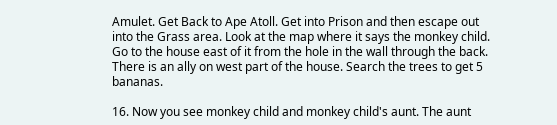Amulet. Get Back to Ape Atoll. Get into Prison and then escape out into the Grass area. Look at the map where it says the monkey child. Go to the house east of it from the hole in the wall through the back. There is an ally on west part of the house. Search the trees to get 5 bananas.

16. Now you see monkey child and monkey child's aunt. The aunt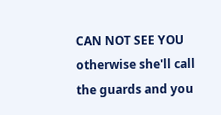CAN NOT SEE YOU otherwise she'll call the guards and you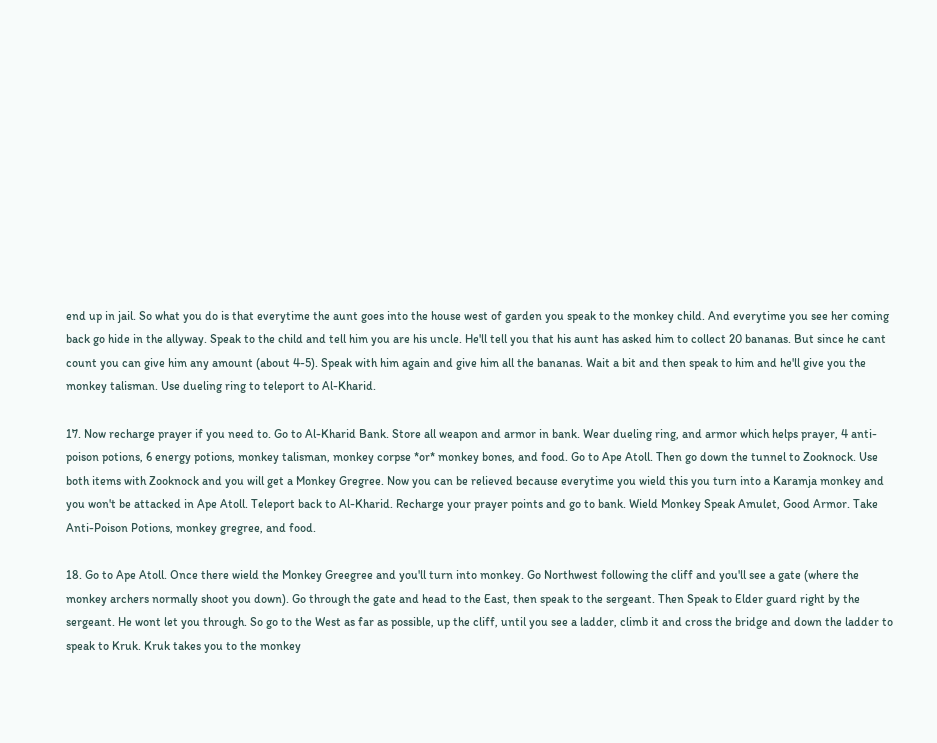end up in jail. So what you do is that everytime the aunt goes into the house west of garden you speak to the monkey child. And everytime you see her coming back go hide in the allyway. Speak to the child and tell him you are his uncle. He'll tell you that his aunt has asked him to collect 20 bananas. But since he cant count you can give him any amount (about 4-5). Speak with him again and give him all the bananas. Wait a bit and then speak to him and he'll give you the monkey talisman. Use dueling ring to teleport to Al-Kharid.

17. Now recharge prayer if you need to. Go to Al-Kharid Bank. Store all weapon and armor in bank. Wear dueling ring, and armor which helps prayer, 4 anti-poison potions, 6 energy potions, monkey talisman, monkey corpse *or* monkey bones, and food. Go to Ape Atoll. Then go down the tunnel to Zooknock. Use both items with Zooknock and you will get a Monkey Gregree. Now you can be relieved because everytime you wield this you turn into a Karamja monkey and you won't be attacked in Ape Atoll. Teleport back to Al-Kharid. Recharge your prayer points and go to bank. Wield Monkey Speak Amulet, Good Armor. Take Anti-Poison Potions, monkey gregree, and food.

18. Go to Ape Atoll. Once there wield the Monkey Greegree and you'll turn into monkey. Go Northwest following the cliff and you'll see a gate (where the monkey archers normally shoot you down). Go through the gate and head to the East, then speak to the sergeant. Then Speak to Elder guard right by the sergeant. He wont let you through. So go to the West as far as possible, up the cliff, until you see a ladder, climb it and cross the bridge and down the ladder to speak to Kruk. Kruk takes you to the monkey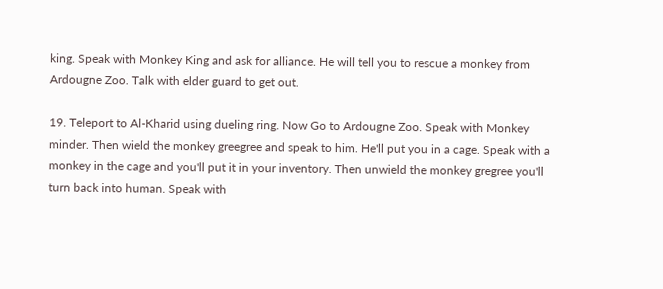king. Speak with Monkey King and ask for alliance. He will tell you to rescue a monkey from Ardougne Zoo. Talk with elder guard to get out.

19. Teleport to Al-Kharid using dueling ring. Now Go to Ardougne Zoo. Speak with Monkey minder. Then wield the monkey greegree and speak to him. He'll put you in a cage. Speak with a monkey in the cage and you'll put it in your inventory. Then unwield the monkey gregree you'll turn back into human. Speak with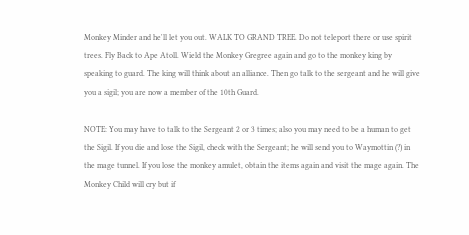Monkey Minder and he'll let you out. WALK TO GRAND TREE. Do not teleport there or use spirit trees. Fly Back to Ape Atoll. Wield the Monkey Gregree again and go to the monkey king by speaking to guard. The king will think about an alliance. Then go talk to the sergeant and he will give you a sigil; you are now a member of the 10th Guard.

NOTE: You may have to talk to the Sergeant 2 or 3 times; also you may need to be a human to get the Sigil. If you die and lose the Sigil, check with the Sergeant; he will send you to Waymottin (?) in the mage tunnel. If you lose the monkey amulet, obtain the items again and visit the mage again. The Monkey Child will cry but if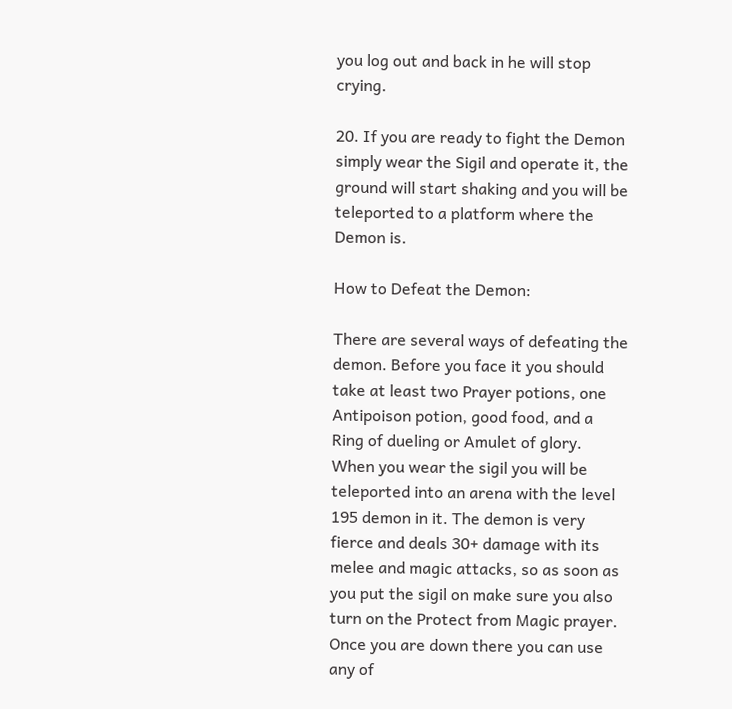you log out and back in he will stop crying.

20. If you are ready to fight the Demon simply wear the Sigil and operate it, the ground will start shaking and you will be teleported to a platform where the Demon is.

How to Defeat the Demon:

There are several ways of defeating the demon. Before you face it you should take at least two Prayer potions, one Antipoison potion, good food, and a Ring of dueling or Amulet of glory. When you wear the sigil you will be teleported into an arena with the level 195 demon in it. The demon is very fierce and deals 30+ damage with its melee and magic attacks, so as soon as you put the sigil on make sure you also turn on the Protect from Magic prayer. Once you are down there you can use any of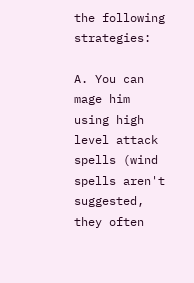the following strategies:

A. You can mage him using high level attack spells (wind spells aren't suggested, they often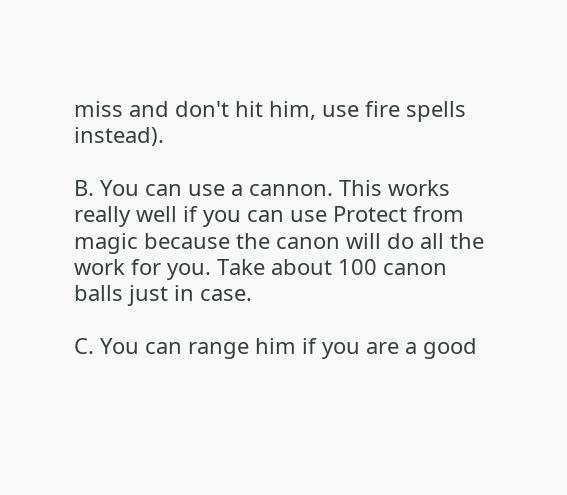miss and don't hit him, use fire spells instead).

B. You can use a cannon. This works really well if you can use Protect from magic because the canon will do all the work for you. Take about 100 canon balls just in case.

C. You can range him if you are a good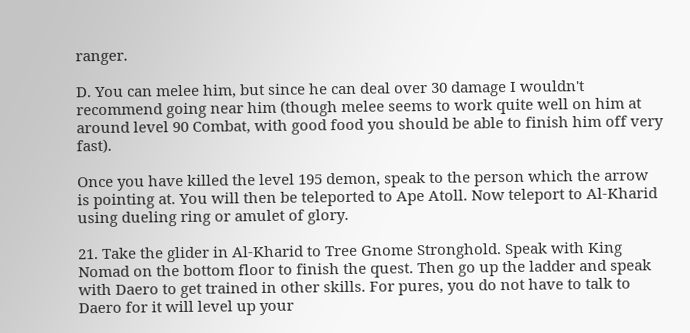ranger.

D. You can melee him, but since he can deal over 30 damage I wouldn't recommend going near him (though melee seems to work quite well on him at around level 90 Combat, with good food you should be able to finish him off very fast).

Once you have killed the level 195 demon, speak to the person which the arrow is pointing at. You will then be teleported to Ape Atoll. Now teleport to Al-Kharid using dueling ring or amulet of glory.

21. Take the glider in Al-Kharid to Tree Gnome Stronghold. Speak with King Nomad on the bottom floor to finish the quest. Then go up the ladder and speak with Daero to get trained in other skills. For pures, you do not have to talk to Daero for it will level up your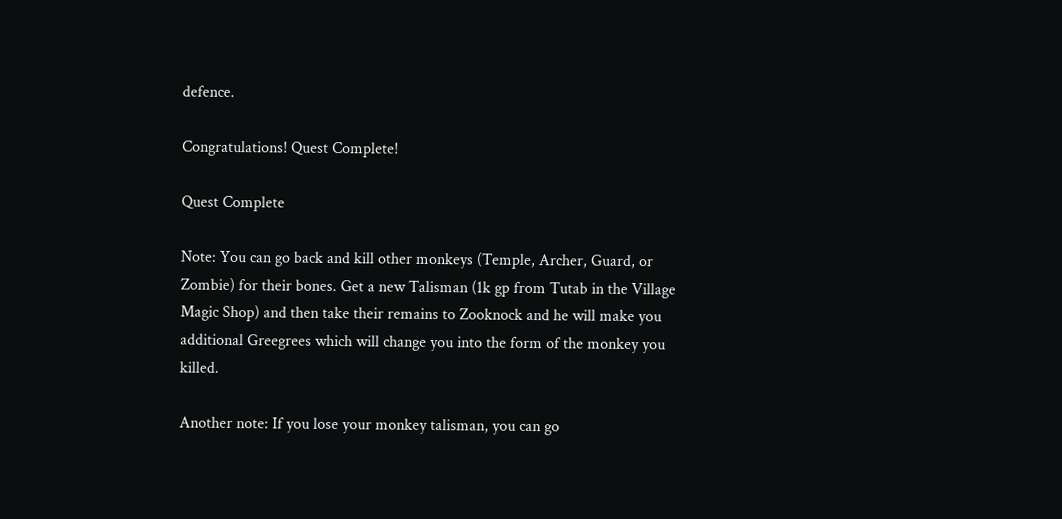defence.

Congratulations! Quest Complete!

Quest Complete

Note: You can go back and kill other monkeys (Temple, Archer, Guard, or Zombie) for their bones. Get a new Talisman (1k gp from Tutab in the Village Magic Shop) and then take their remains to Zooknock and he will make you additional Greegrees which will change you into the form of the monkey you killed.

Another note: If you lose your monkey talisman, you can go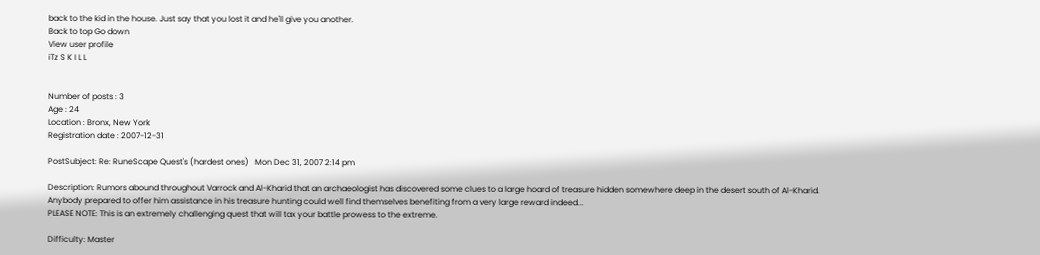back to the kid in the house. Just say that you lost it and he'll give you another.
Back to top Go down
View user profile
iTz S K I L L


Number of posts : 3
Age : 24
Location : Bronx, New York
Registration date : 2007-12-31

PostSubject: Re: RuneScape Quest's (hardest ones)   Mon Dec 31, 2007 2:14 pm

Description: Rumors abound throughout Varrock and Al-Kharid that an archaeologist has discovered some clues to a large hoard of treasure hidden somewhere deep in the desert south of Al-Kharid.
Anybody prepared to offer him assistance in his treasure hunting could well find themselves benefiting from a very large reward indeed...
PLEASE NOTE: This is an extremely challenging quest that will tax your battle prowess to the extreme.

Difficulty: Master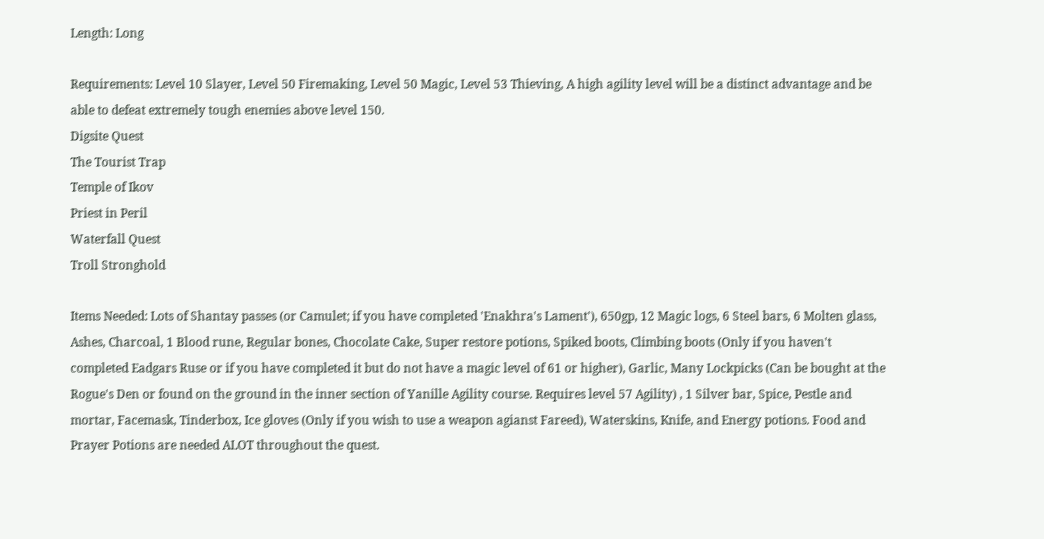Length: Long

Requirements: Level 10 Slayer, Level 50 Firemaking, Level 50 Magic, Level 53 Thieving, A high agility level will be a distinct advantage and be able to defeat extremely tough enemies above level 150.
Digsite Quest
The Tourist Trap
Temple of Ikov
Priest in Peril
Waterfall Quest
Troll Stronghold

Items Needed: Lots of Shantay passes (or Camulet; if you have completed 'Enakhra's Lament'), 650gp, 12 Magic logs, 6 Steel bars, 6 Molten glass, Ashes, Charcoal, 1 Blood rune, Regular bones, Chocolate Cake, Super restore potions, Spiked boots, Climbing boots (Only if you haven't completed Eadgars Ruse or if you have completed it but do not have a magic level of 61 or higher), Garlic, Many Lockpicks (Can be bought at the Rogue's Den or found on the ground in the inner section of Yanille Agility course. Requires level 57 Agility) , 1 Silver bar, Spice, Pestle and mortar, Facemask, Tinderbox, Ice gloves (Only if you wish to use a weapon agianst Fareed), Waterskins, Knife, and Energy potions. Food and Prayer Potions are needed ALOT throughout the quest.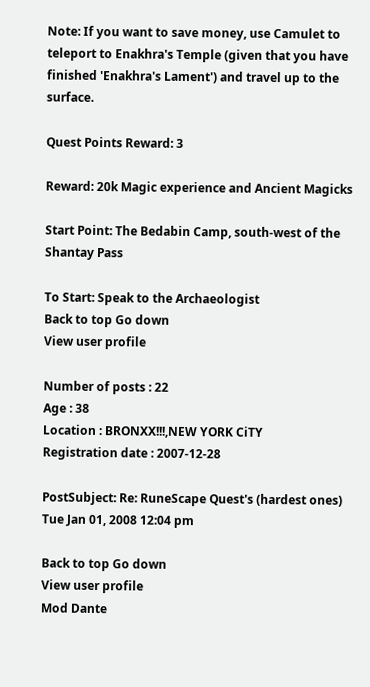Note: If you want to save money, use Camulet to teleport to Enakhra's Temple (given that you have finished 'Enakhra's Lament') and travel up to the surface.

Quest Points Reward: 3

Reward: 20k Magic experience and Ancient Magicks

Start Point: The Bedabin Camp, south-west of the Shantay Pass

To Start: Speak to the Archaeologist
Back to top Go down
View user profile

Number of posts : 22
Age : 38
Location : BRONXX!!!,NEW YORK CiTY
Registration date : 2007-12-28

PostSubject: Re: RuneScape Quest's (hardest ones)   Tue Jan 01, 2008 12:04 pm

Back to top Go down
View user profile
Mod Dante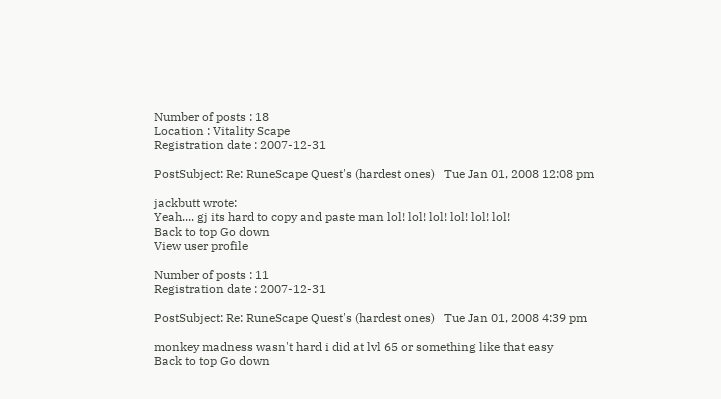Number of posts : 18
Location : Vitality Scape
Registration date : 2007-12-31

PostSubject: Re: RuneScape Quest's (hardest ones)   Tue Jan 01, 2008 12:08 pm

jackbutt wrote:
Yeah.... gj its hard to copy and paste man lol! lol! lol! lol! lol! lol!
Back to top Go down
View user profile

Number of posts : 11
Registration date : 2007-12-31

PostSubject: Re: RuneScape Quest's (hardest ones)   Tue Jan 01, 2008 4:39 pm

monkey madness wasn't hard i did at lvl 65 or something like that easy
Back to top Go down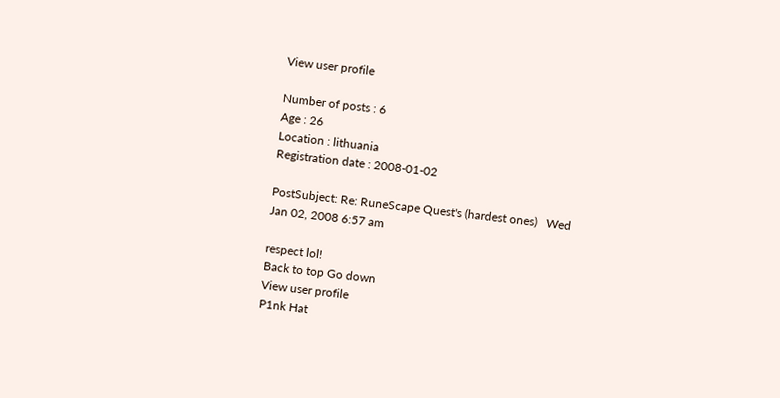View user profile

Number of posts : 6
Age : 26
Location : lithuania
Registration date : 2008-01-02

PostSubject: Re: RuneScape Quest's (hardest ones)   Wed Jan 02, 2008 6:57 am

respect lol!
Back to top Go down
View user profile
P1nk Hat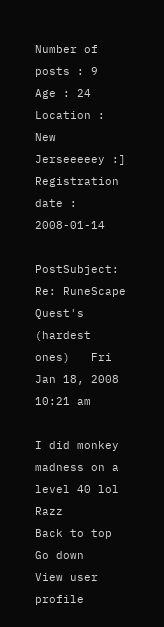Number of posts : 9
Age : 24
Location : New Jerseeeeey :]
Registration date : 2008-01-14

PostSubject: Re: RuneScape Quest's (hardest ones)   Fri Jan 18, 2008 10:21 am

I did monkey madness on a level 40 lol Razz
Back to top Go down
View user profile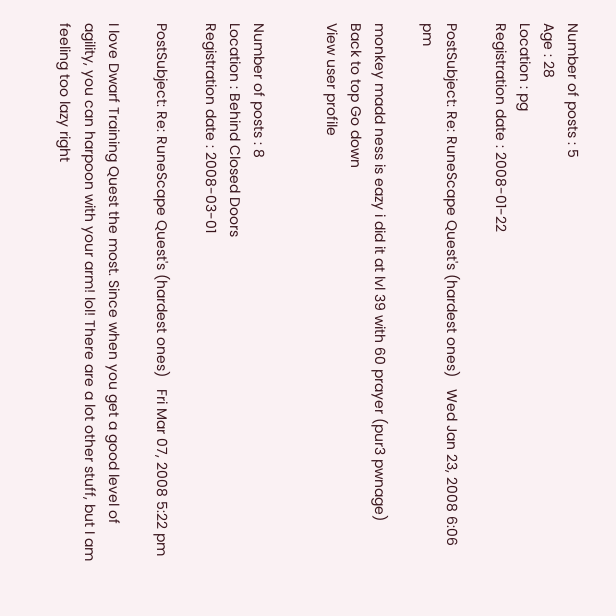Number of posts : 5
Age : 28
Location : pg
Registration date : 2008-01-22

PostSubject: Re: RuneScape Quest's (hardest ones)   Wed Jan 23, 2008 6:06 pm

monkey madd ness is eazy i did it at lvl 39 with 60 prayer (pur3 pwnage)
Back to top Go down
View user profile


Number of posts : 8
Location : Behind Closed Doors
Registration date : 2008-03-01

PostSubject: Re: RuneScape Quest's (hardest ones)   Fri Mar 07, 2008 5:22 pm

I love Dwarf Training Quest the most. Since when you get a good level of agility, you can harpoon with your arm! lol! There are a lot other stuff, but I am feeling too lazy right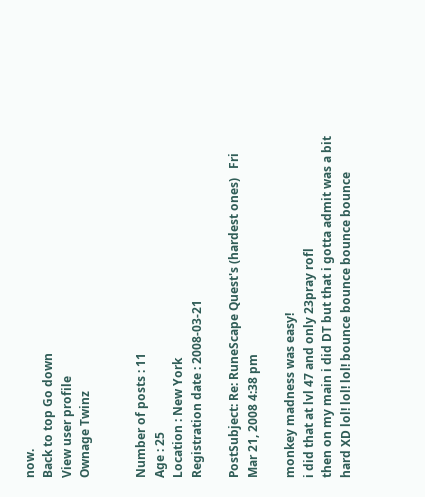now.
Back to top Go down
View user profile
Ownage Twinz


Number of posts : 11
Age : 25
Location : New York
Registration date : 2008-03-21

PostSubject: Re: RuneScape Quest's (hardest ones)   Fri Mar 21, 2008 4:38 pm

monkey madness was easy!
i did that at lvl 47 and only 23pray rofl
then on my main i did DT but that i gotta admit was a bit hard XD lol! lol! lol! bounce bounce bounce bounce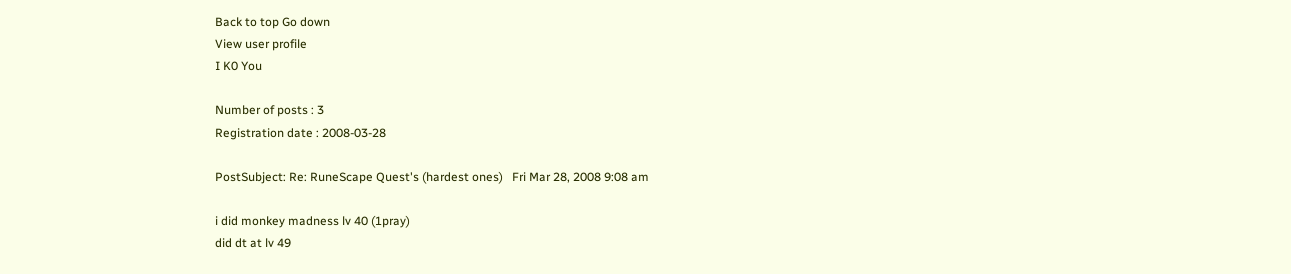Back to top Go down
View user profile
I K0 You

Number of posts : 3
Registration date : 2008-03-28

PostSubject: Re: RuneScape Quest's (hardest ones)   Fri Mar 28, 2008 9:08 am

i did monkey madness lv 40 (1pray)
did dt at lv 49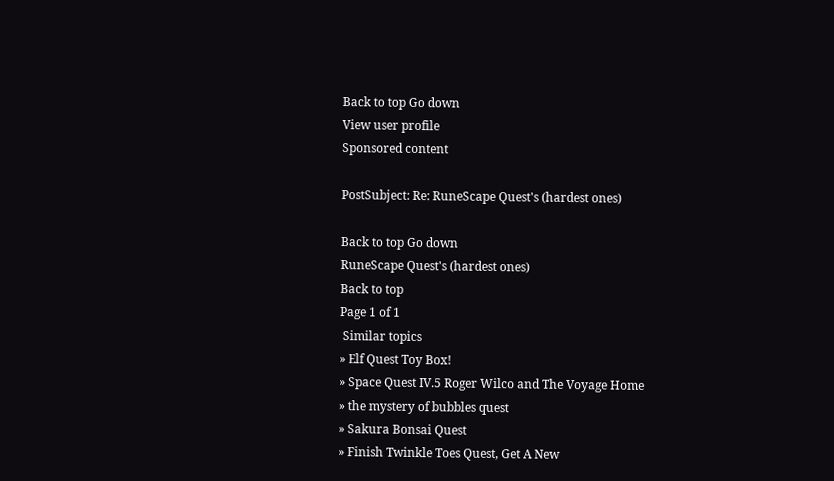Back to top Go down
View user profile
Sponsored content

PostSubject: Re: RuneScape Quest's (hardest ones)

Back to top Go down
RuneScape Quest's (hardest ones)
Back to top
Page 1 of 1
 Similar topics
» Elf Quest Toy Box!
» Space Quest IV.5 Roger Wilco and The Voyage Home
» the mystery of bubbles quest
» Sakura Bonsai Quest
» Finish Twinkle Toes Quest, Get A New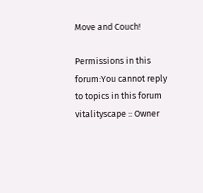Move and Couch!

Permissions in this forum:You cannot reply to topics in this forum
vitalityscape :: Owner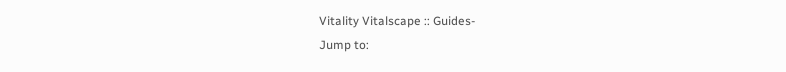Vitality Vitalscape :: Guides-
Jump to: